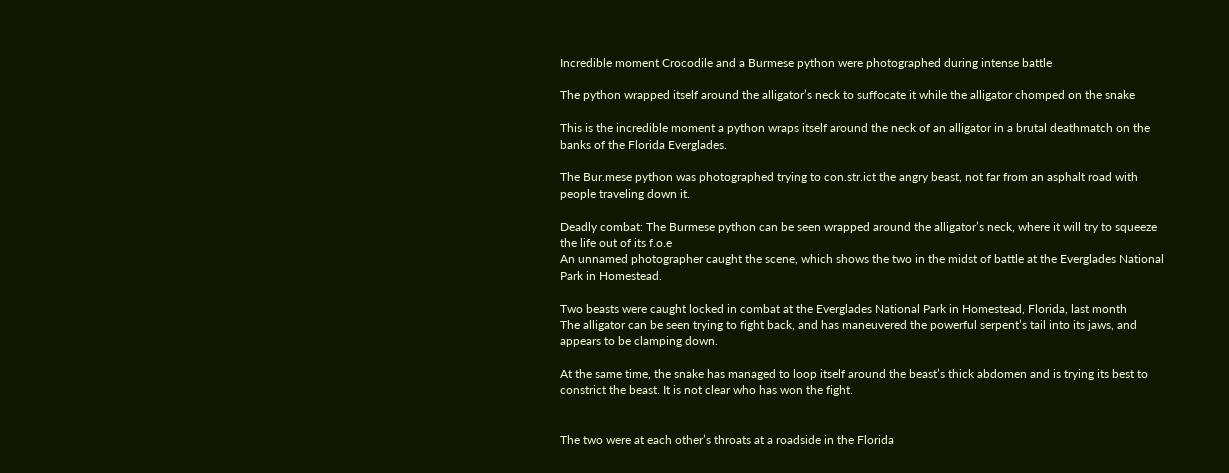Incredible moment Crocodile and a Burmese python were photographed during intense battle

The python wrapped itself around the alligator’s neck to suffocate it while the alligator chomped on the snake

This is the incredible moment a python wraps itself around the neck of an alligator in a brutal deathmatch on the banks of the Florida Everglades.

The Bur.mese python was photographed trying to con.str.ict the angry beast, not far from an asphalt road with people traveling down it.

Deadly combat: The Burmese python can be seen wrapped around the alligator’s neck, where it will try to squeeze the life out of its f.o.e
An unnamed photographer caught the scene, which shows the two in the midst of battle at the Everglades National Park in Homestead.

Two beasts were caught locked in combat at the Everglades National Park in Homestead, Florida, last month
The alligator can be seen trying to fight back, and has maneuvered the powerful serpent’s tail into its jaws, and appears to be clamping down.

At the same time, the snake has managed to loop itself around the beast’s thick abdomen and is trying its best to constrict the beast. It is not clear who has won the fight.


The two were at each other’s throats at a roadside in the Florida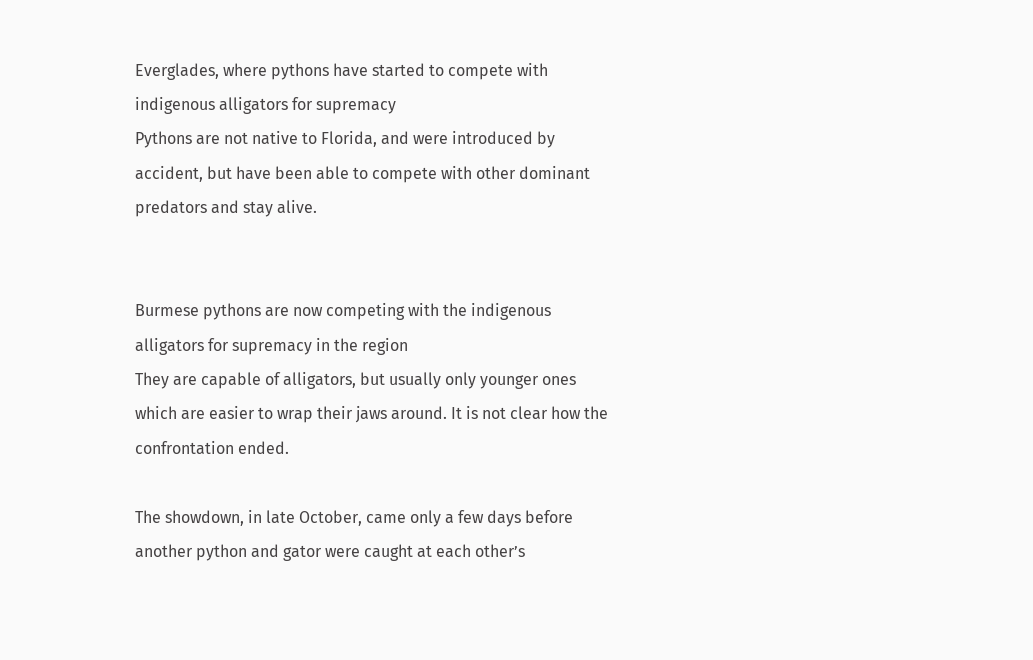Everglades, where pythons have started to compete with indigenous alligators for supremacy
Pythons are not native to Florida, and were introduced by accident, but have been able to compete with other dominant predators and stay alive.


Burmese pythons are now competing with the indigenous alligators for supremacy in the region
They are capable of alligators, but usually only younger ones which are easier to wrap their jaws around. It is not clear how the confrontation ended.

The showdown, in late October, came only a few days before another python and gator were caught at each other’s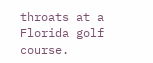throats at a Florida golf course.